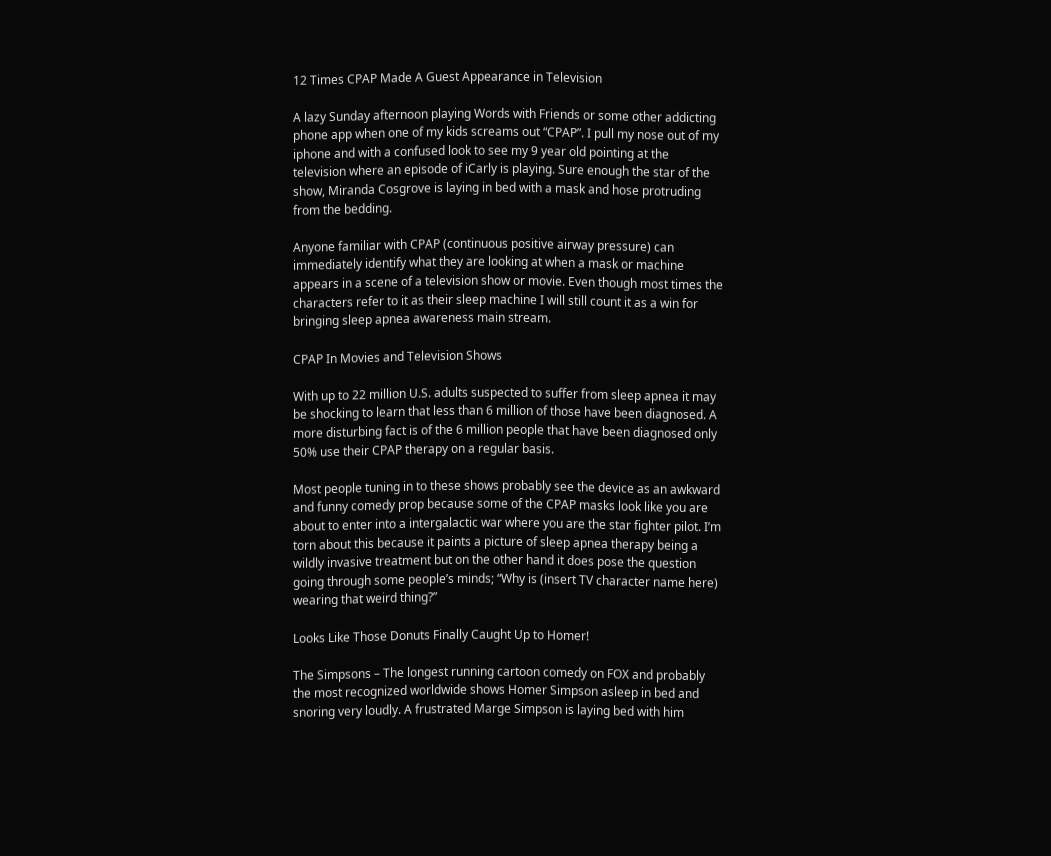12 Times CPAP Made A Guest Appearance in Television

A lazy Sunday afternoon playing Words with Friends or some other addicting phone app when one of my kids screams out “CPAP”. I pull my nose out of my iphone and with a confused look to see my 9 year old pointing at the television where an episode of iCarly is playing. Sure enough the star of the show, Miranda Cosgrove is laying in bed with a mask and hose protruding from the bedding.

Anyone familiar with CPAP (continuous positive airway pressure) can immediately identify what they are looking at when a mask or machine appears in a scene of a television show or movie. Even though most times the characters refer to it as their sleep machine I will still count it as a win for bringing sleep apnea awareness main stream.

CPAP In Movies and Television Shows

With up to 22 million U.S. adults suspected to suffer from sleep apnea it may be shocking to learn that less than 6 million of those have been diagnosed. A more disturbing fact is of the 6 million people that have been diagnosed only 50% use their CPAP therapy on a regular basis.

Most people tuning in to these shows probably see the device as an awkward  and funny comedy prop because some of the CPAP masks look like you are about to enter into a intergalactic war where you are the star fighter pilot. I’m torn about this because it paints a picture of sleep apnea therapy being a wildly invasive treatment but on the other hand it does pose the question going through some people’s minds; “Why is (insert TV character name here) wearing that weird thing?”

Looks Like Those Donuts Finally Caught Up to Homer!

The Simpsons – The longest running cartoon comedy on FOX and probably the most recognized worldwide shows Homer Simpson asleep in bed and snoring very loudly. A frustrated Marge Simpson is laying bed with him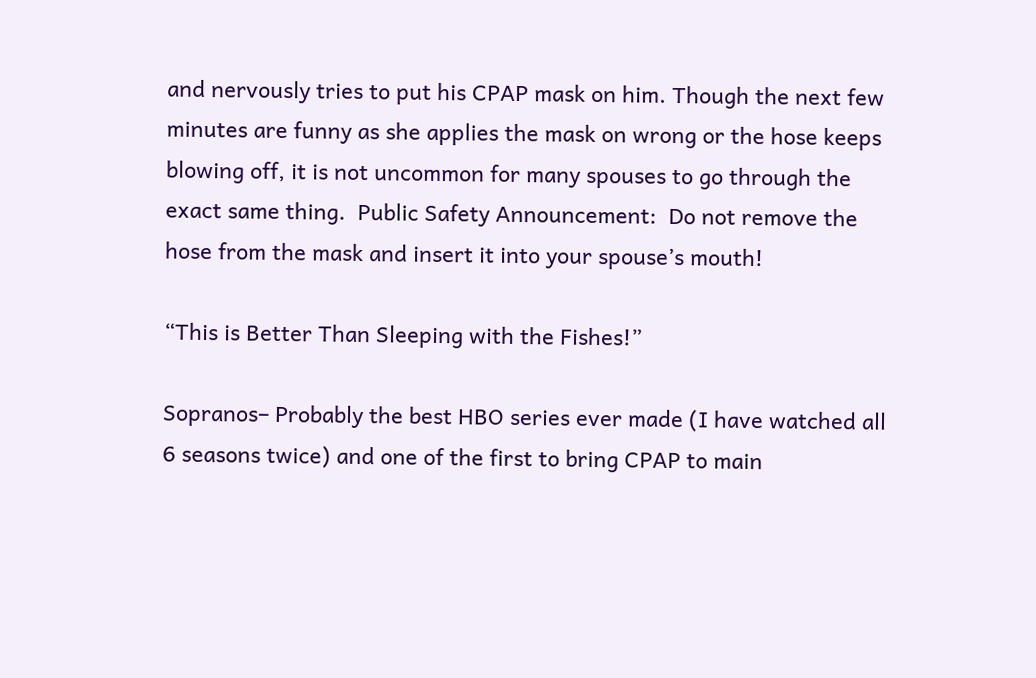and nervously tries to put his CPAP mask on him. Though the next few minutes are funny as she applies the mask on wrong or the hose keeps blowing off, it is not uncommon for many spouses to go through the exact same thing.  Public Safety Announcement:  Do not remove the hose from the mask and insert it into your spouse’s mouth!

“This is Better Than Sleeping with the Fishes!”

Sopranos– Probably the best HBO series ever made (I have watched all 6 seasons twice) and one of the first to bring CPAP to main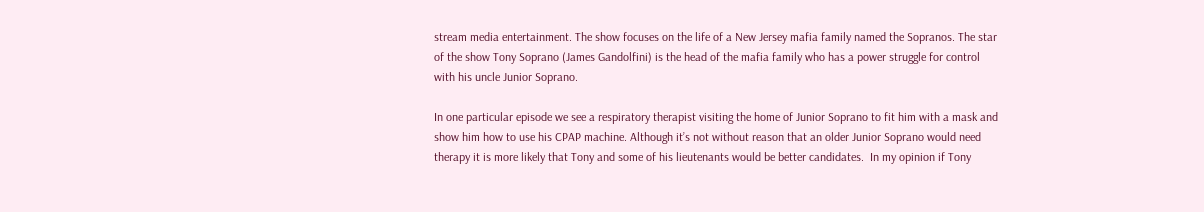stream media entertainment. The show focuses on the life of a New Jersey mafia family named the Sopranos. The star of the show Tony Soprano (James Gandolfini) is the head of the mafia family who has a power struggle for control with his uncle Junior Soprano.

In one particular episode we see a respiratory therapist visiting the home of Junior Soprano to fit him with a mask and show him how to use his CPAP machine. Although it’s not without reason that an older Junior Soprano would need therapy it is more likely that Tony and some of his lieutenants would be better candidates.  In my opinion if Tony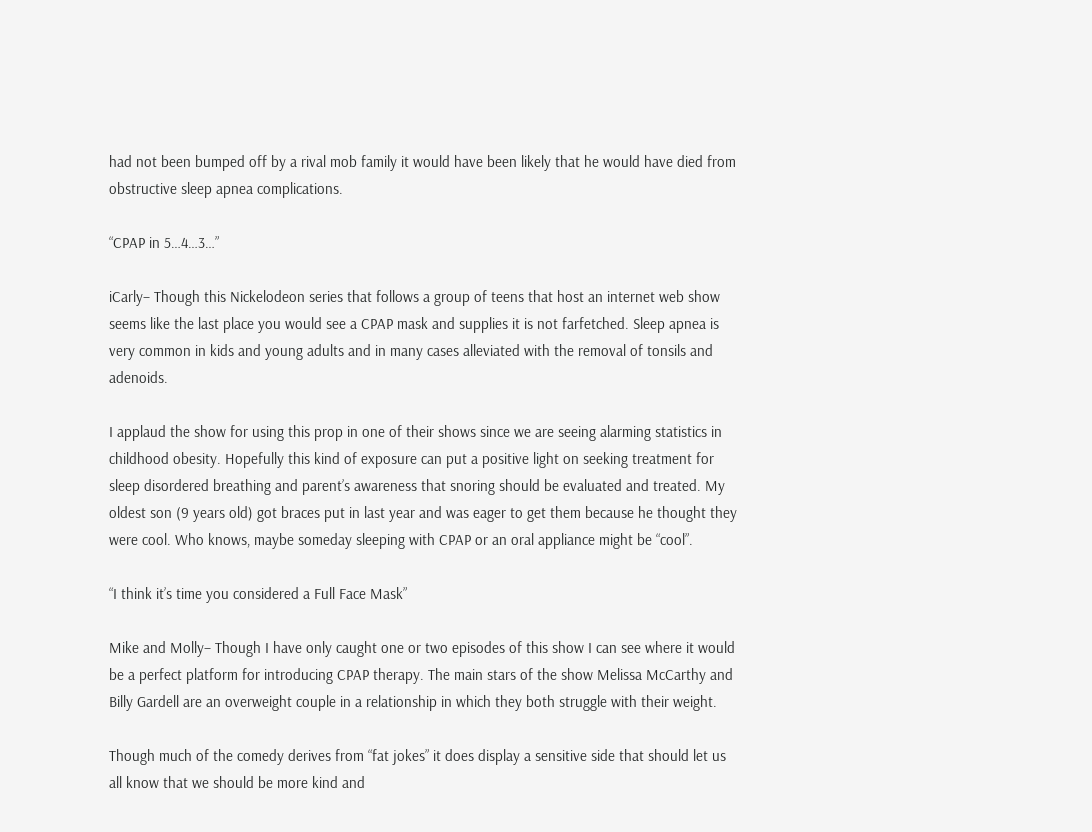had not been bumped off by a rival mob family it would have been likely that he would have died from obstructive sleep apnea complications.

“CPAP in 5…4…3…”

iCarly– Though this Nickelodeon series that follows a group of teens that host an internet web show seems like the last place you would see a CPAP mask and supplies it is not farfetched. Sleep apnea is very common in kids and young adults and in many cases alleviated with the removal of tonsils and adenoids.

I applaud the show for using this prop in one of their shows since we are seeing alarming statistics in childhood obesity. Hopefully this kind of exposure can put a positive light on seeking treatment for sleep disordered breathing and parent’s awareness that snoring should be evaluated and treated. My oldest son (9 years old) got braces put in last year and was eager to get them because he thought they were cool. Who knows, maybe someday sleeping with CPAP or an oral appliance might be “cool”.

“I think it’s time you considered a Full Face Mask”

Mike and Molly– Though I have only caught one or two episodes of this show I can see where it would be a perfect platform for introducing CPAP therapy. The main stars of the show Melissa McCarthy and Billy Gardell are an overweight couple in a relationship in which they both struggle with their weight.

Though much of the comedy derives from “fat jokes” it does display a sensitive side that should let us all know that we should be more kind and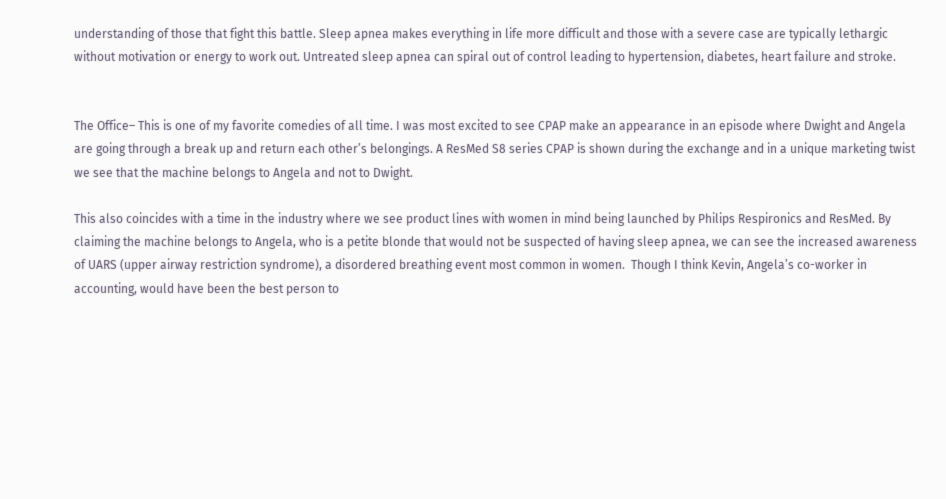understanding of those that fight this battle. Sleep apnea makes everything in life more difficult and those with a severe case are typically lethargic without motivation or energy to work out. Untreated sleep apnea can spiral out of control leading to hypertension, diabetes, heart failure and stroke.


The Office– This is one of my favorite comedies of all time. I was most excited to see CPAP make an appearance in an episode where Dwight and Angela are going through a break up and return each other’s belongings. A ResMed S8 series CPAP is shown during the exchange and in a unique marketing twist we see that the machine belongs to Angela and not to Dwight.

This also coincides with a time in the industry where we see product lines with women in mind being launched by Philips Respironics and ResMed. By claiming the machine belongs to Angela, who is a petite blonde that would not be suspected of having sleep apnea, we can see the increased awareness of UARS (upper airway restriction syndrome), a disordered breathing event most common in women.  Though I think Kevin, Angela’s co-worker in accounting, would have been the best person to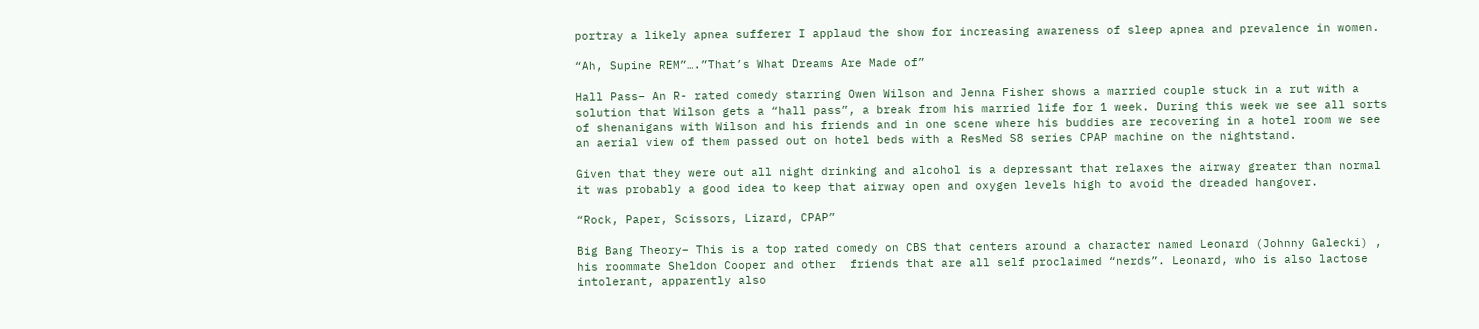portray a likely apnea sufferer I applaud the show for increasing awareness of sleep apnea and prevalence in women.

“Ah, Supine REM”….”That’s What Dreams Are Made of”

Hall Pass– An R- rated comedy starring Owen Wilson and Jenna Fisher shows a married couple stuck in a rut with a solution that Wilson gets a “hall pass”, a break from his married life for 1 week. During this week we see all sorts of shenanigans with Wilson and his friends and in one scene where his buddies are recovering in a hotel room we see an aerial view of them passed out on hotel beds with a ResMed S8 series CPAP machine on the nightstand.

Given that they were out all night drinking and alcohol is a depressant that relaxes the airway greater than normal it was probably a good idea to keep that airway open and oxygen levels high to avoid the dreaded hangover.

“Rock, Paper, Scissors, Lizard, CPAP”

Big Bang Theory– This is a top rated comedy on CBS that centers around a character named Leonard (Johnny Galecki) , his roommate Sheldon Cooper and other  friends that are all self proclaimed “nerds”. Leonard, who is also lactose intolerant, apparently also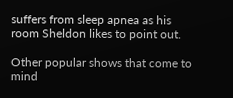suffers from sleep apnea as his room Sheldon likes to point out.

Other popular shows that come to mind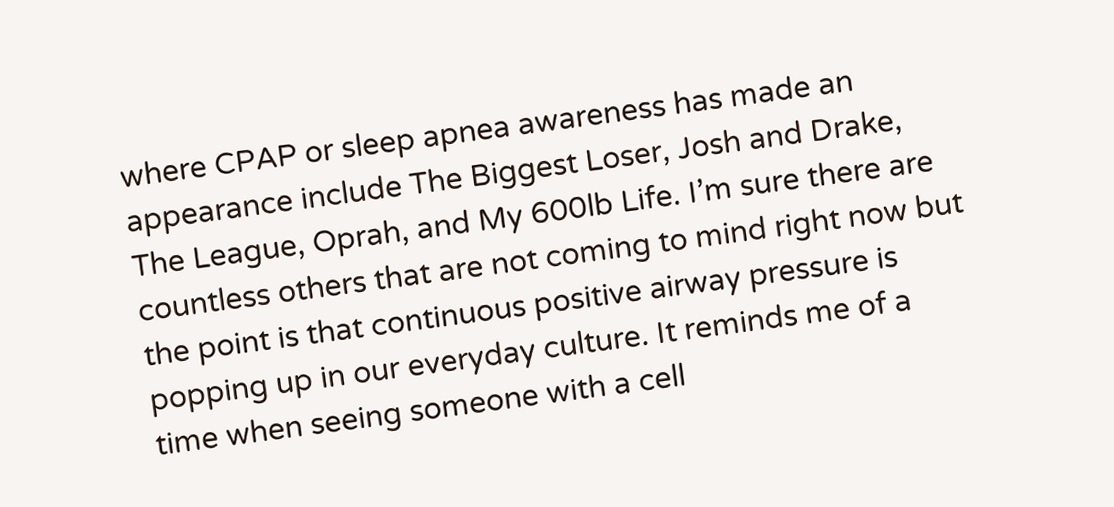where CPAP or sleep apnea awareness has made an appearance include The Biggest Loser, Josh and Drake, The League, Oprah, and My 600lb Life. I’m sure there are countless others that are not coming to mind right now but the point is that continuous positive airway pressure is popping up in our everyday culture. It reminds me of a time when seeing someone with a cell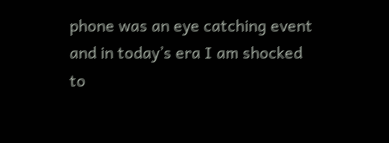phone was an eye catching event and in today’s era I am shocked to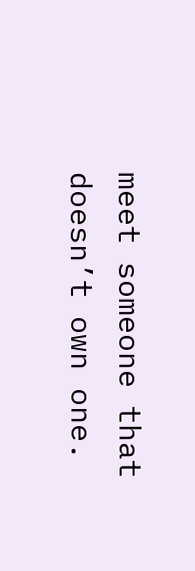meet someone that doesn’t own one.